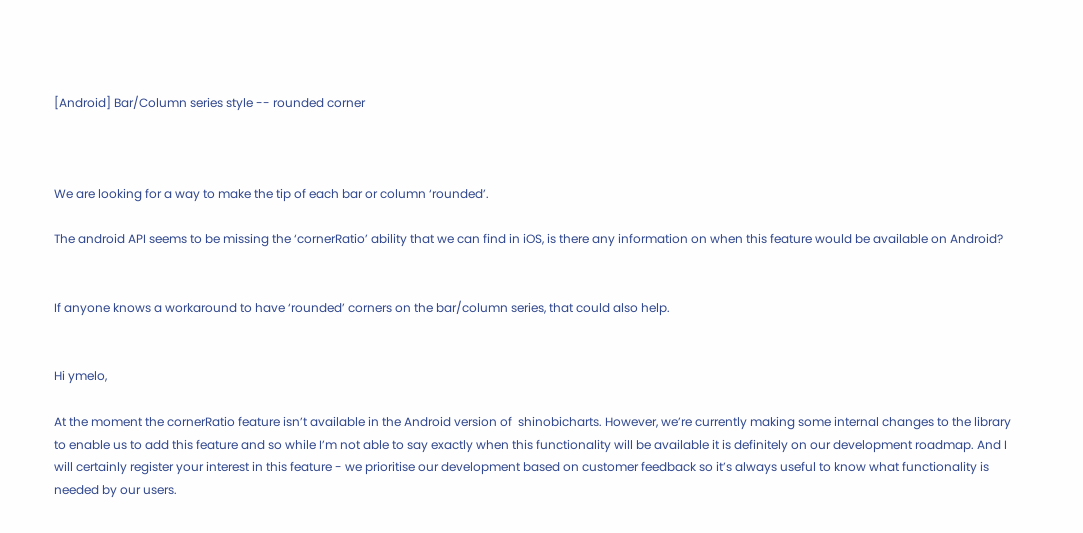[Android] Bar/Column series style -- rounded corner



We are looking for a way to make the tip of each bar or column ‘rounded’.

The android API seems to be missing the ‘cornerRatio’ ability that we can find in iOS, is there any information on when this feature would be available on Android?


If anyone knows a workaround to have ‘rounded’ corners on the bar/column series, that could also help.


Hi ymelo,

At the moment the cornerRatio feature isn’t available in the Android version of  shinobicharts. However, we’re currently making some internal changes to the library to enable us to add this feature and so while I’m not able to say exactly when this functionality will be available it is definitely on our development roadmap. And I will certainly register your interest in this feature - we prioritise our development based on customer feedback so it’s always useful to know what functionality is needed by our users.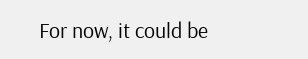For now, it could be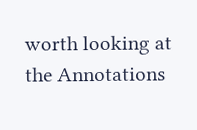worth looking at the Annotations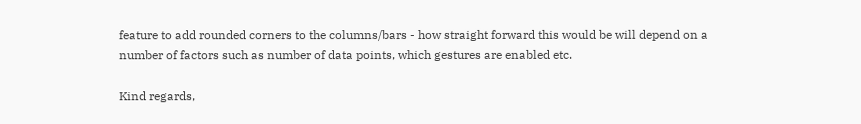feature to add rounded corners to the columns/bars - how straight forward this would be will depend on a number of factors such as number of data points, which gestures are enabled etc.

Kind regards,